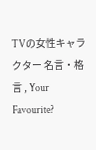TVの女性キャラクター 名言・格言 , Your Favourite?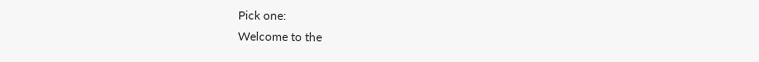Pick one:
Welcome to the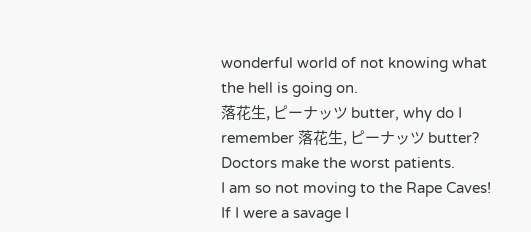wonderful world of not knowing what the hell is going on.
落花生, ピーナッツ butter, why do I remember 落花生, ピーナッツ butter?
Doctors make the worst patients.
I am so not moving to the Rape Caves!
If I were a savage I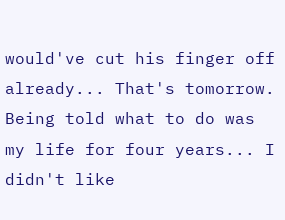would've cut his finger off already... That's tomorrow.
Being told what to do was my life for four years... I didn't like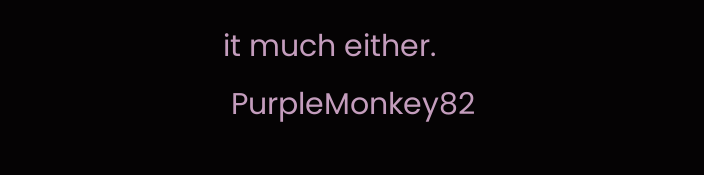it much either.
 PurpleMonkey82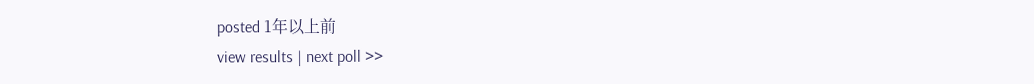posted 1年以上前
view results | next poll >>